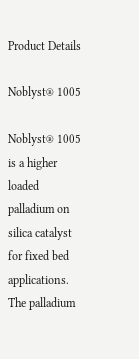Product Details

Noblyst® 1005

Noblyst® 1005 is a higher loaded palladium on silica catalyst for fixed bed applications. The palladium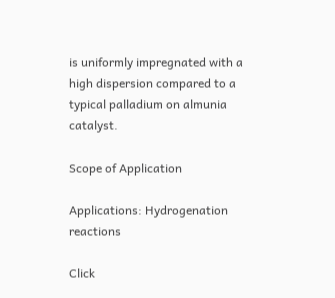is uniformly impregnated with a high dispersion compared to a typical palladium on almunia catalyst.

Scope of Application

Applications: Hydrogenation reactions

Click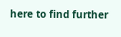here to find further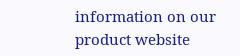information on our product website